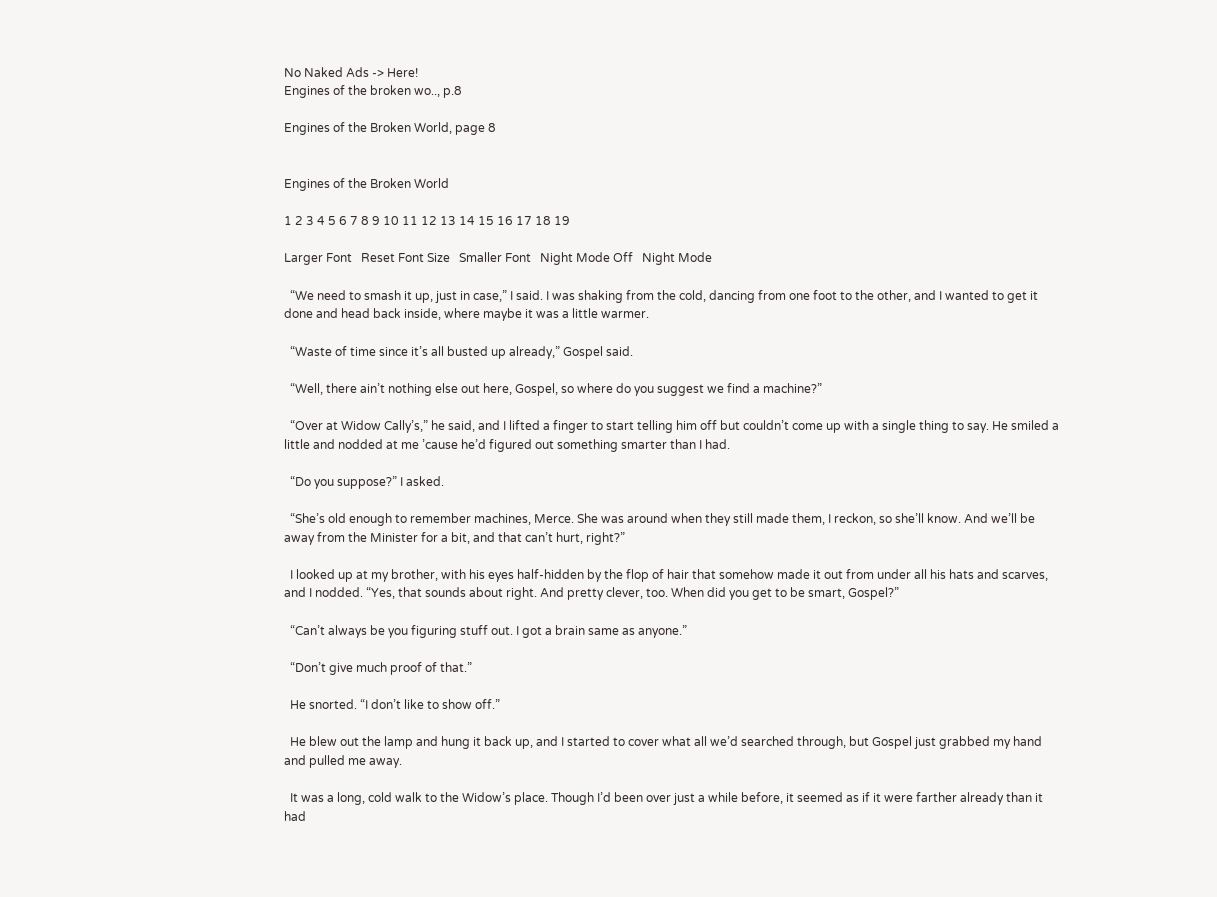No Naked Ads -> Here!
Engines of the broken wo.., p.8

Engines of the Broken World, page 8


Engines of the Broken World

1 2 3 4 5 6 7 8 9 10 11 12 13 14 15 16 17 18 19

Larger Font   Reset Font Size   Smaller Font   Night Mode Off   Night Mode

  “We need to smash it up, just in case,” I said. I was shaking from the cold, dancing from one foot to the other, and I wanted to get it done and head back inside, where maybe it was a little warmer.

  “Waste of time since it’s all busted up already,” Gospel said.

  “Well, there ain’t nothing else out here, Gospel, so where do you suggest we find a machine?”

  “Over at Widow Cally’s,” he said, and I lifted a finger to start telling him off but couldn’t come up with a single thing to say. He smiled a little and nodded at me ’cause he’d figured out something smarter than I had.

  “Do you suppose?” I asked.

  “She’s old enough to remember machines, Merce. She was around when they still made them, I reckon, so she’ll know. And we’ll be away from the Minister for a bit, and that can’t hurt, right?”

  I looked up at my brother, with his eyes half-hidden by the flop of hair that somehow made it out from under all his hats and scarves, and I nodded. “Yes, that sounds about right. And pretty clever, too. When did you get to be smart, Gospel?”

  “Can’t always be you figuring stuff out. I got a brain same as anyone.”

  “Don’t give much proof of that.”

  He snorted. “I don’t like to show off.”

  He blew out the lamp and hung it back up, and I started to cover what all we’d searched through, but Gospel just grabbed my hand and pulled me away.

  It was a long, cold walk to the Widow’s place. Though I’d been over just a while before, it seemed as if it were farther already than it had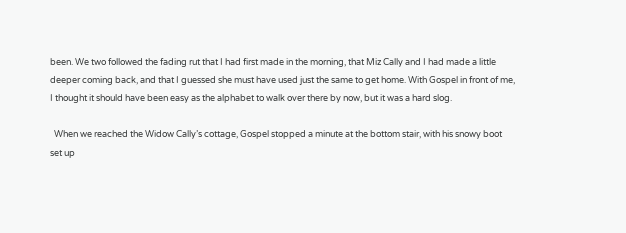been. We two followed the fading rut that I had first made in the morning, that Miz Cally and I had made a little deeper coming back, and that I guessed she must have used just the same to get home. With Gospel in front of me, I thought it should have been easy as the alphabet to walk over there by now, but it was a hard slog.

  When we reached the Widow Cally’s cottage, Gospel stopped a minute at the bottom stair, with his snowy boot set up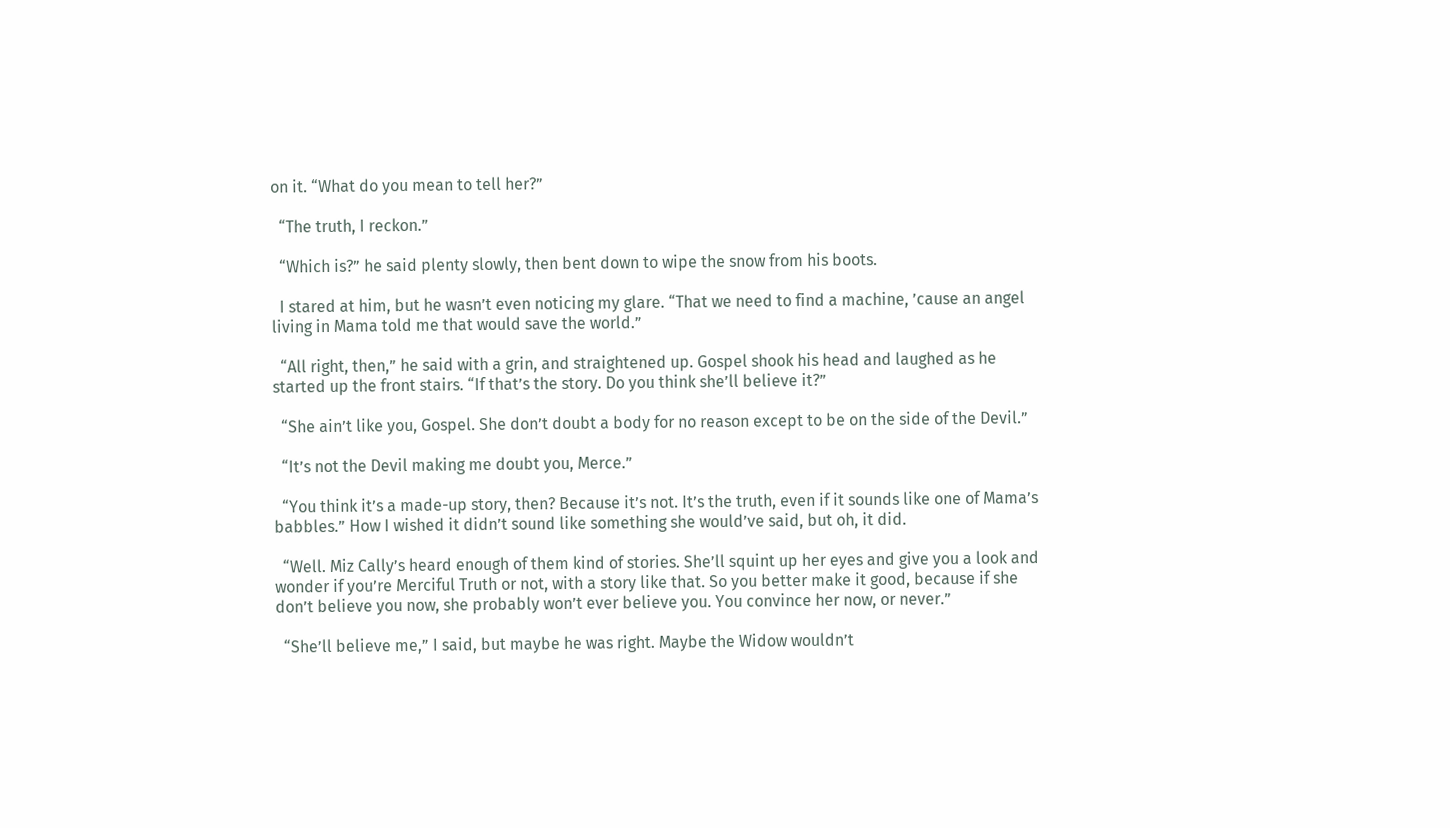on it. “What do you mean to tell her?”

  “The truth, I reckon.”

  “Which is?” he said plenty slowly, then bent down to wipe the snow from his boots.

  I stared at him, but he wasn’t even noticing my glare. “That we need to find a machine, ’cause an angel living in Mama told me that would save the world.”

  “All right, then,” he said with a grin, and straightened up. Gospel shook his head and laughed as he started up the front stairs. “If that’s the story. Do you think she’ll believe it?”

  “She ain’t like you, Gospel. She don’t doubt a body for no reason except to be on the side of the Devil.”

  “It’s not the Devil making me doubt you, Merce.”

  “You think it’s a made-up story, then? Because it’s not. It’s the truth, even if it sounds like one of Mama’s babbles.” How I wished it didn’t sound like something she would’ve said, but oh, it did.

  “Well. Miz Cally’s heard enough of them kind of stories. She’ll squint up her eyes and give you a look and wonder if you’re Merciful Truth or not, with a story like that. So you better make it good, because if she don’t believe you now, she probably won’t ever believe you. You convince her now, or never.”

  “She’ll believe me,” I said, but maybe he was right. Maybe the Widow wouldn’t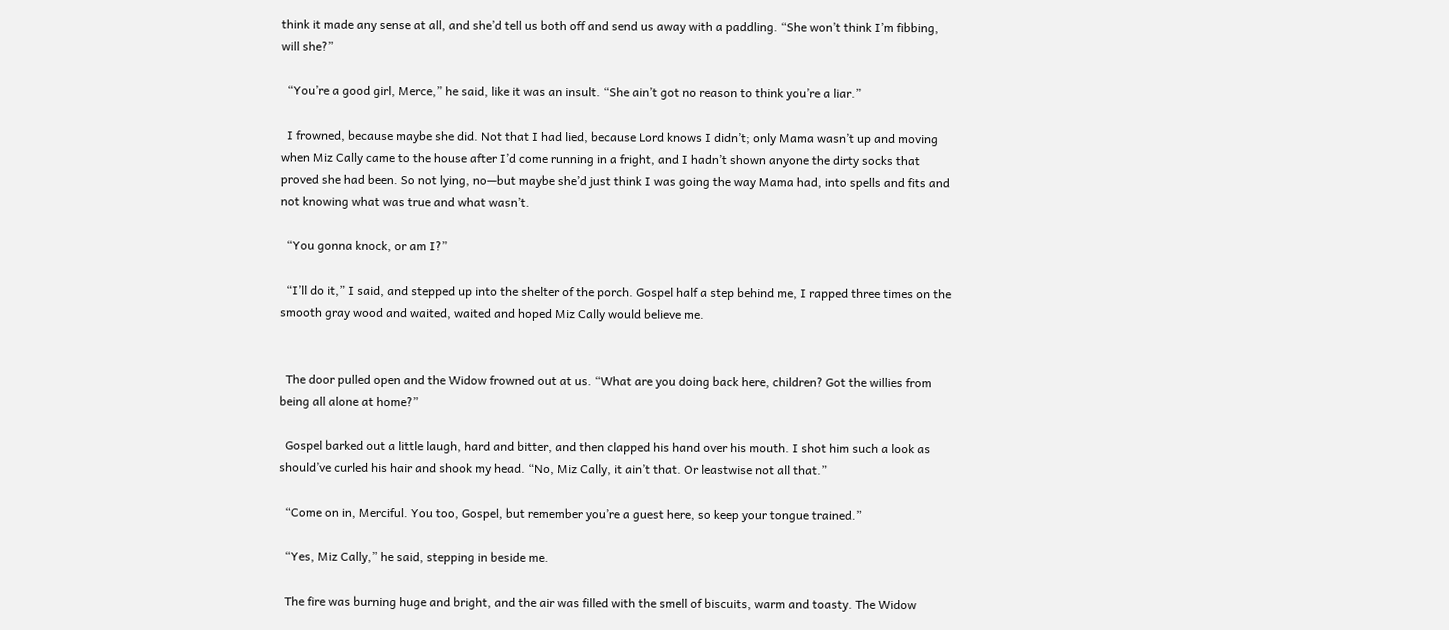think it made any sense at all, and she’d tell us both off and send us away with a paddling. “She won’t think I’m fibbing, will she?”

  “You’re a good girl, Merce,” he said, like it was an insult. “She ain’t got no reason to think you’re a liar.”

  I frowned, because maybe she did. Not that I had lied, because Lord knows I didn’t; only Mama wasn’t up and moving when Miz Cally came to the house after I’d come running in a fright, and I hadn’t shown anyone the dirty socks that proved she had been. So not lying, no—but maybe she’d just think I was going the way Mama had, into spells and fits and not knowing what was true and what wasn’t.

  “You gonna knock, or am I?”

  “I’ll do it,” I said, and stepped up into the shelter of the porch. Gospel half a step behind me, I rapped three times on the smooth gray wood and waited, waited and hoped Miz Cally would believe me.


  The door pulled open and the Widow frowned out at us. “What are you doing back here, children? Got the willies from being all alone at home?”

  Gospel barked out a little laugh, hard and bitter, and then clapped his hand over his mouth. I shot him such a look as should’ve curled his hair and shook my head. “No, Miz Cally, it ain’t that. Or leastwise not all that.”

  “Come on in, Merciful. You too, Gospel, but remember you’re a guest here, so keep your tongue trained.”

  “Yes, Miz Cally,” he said, stepping in beside me.

  The fire was burning huge and bright, and the air was filled with the smell of biscuits, warm and toasty. The Widow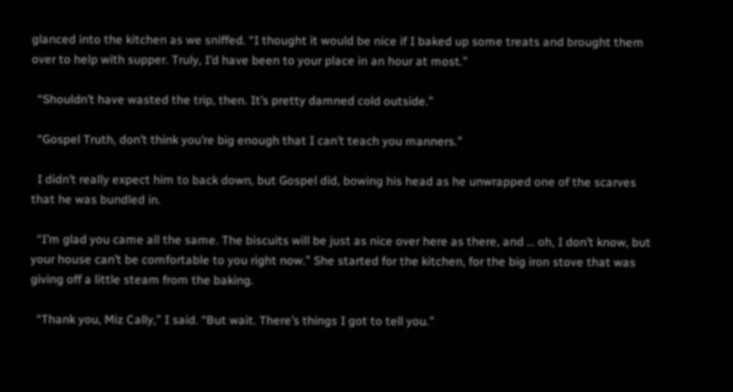glanced into the kitchen as we sniffed. “I thought it would be nice if I baked up some treats and brought them over to help with supper. Truly, I’d have been to your place in an hour at most.”

  “Shouldn’t have wasted the trip, then. It’s pretty damned cold outside.”

  “Gospel Truth, don’t think you’re big enough that I can’t teach you manners.”

  I didn’t really expect him to back down, but Gospel did, bowing his head as he unwrapped one of the scarves that he was bundled in.

  “I’m glad you came all the same. The biscuits will be just as nice over here as there, and … oh, I don’t know, but your house can’t be comfortable to you right now.” She started for the kitchen, for the big iron stove that was giving off a little steam from the baking.

  “Thank you, Miz Cally,” I said. “But wait. There’s things I got to tell you.”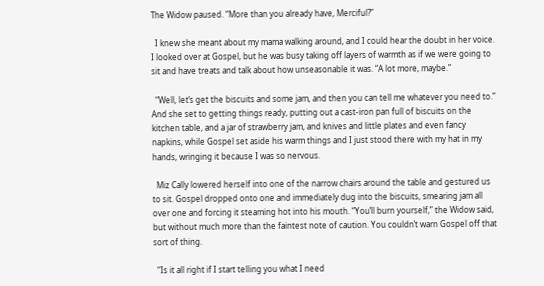The Widow paused. “More than you already have, Merciful?”

  I knew she meant about my mama walking around, and I could hear the doubt in her voice. I looked over at Gospel, but he was busy taking off layers of warmth as if we were going to sit and have treats and talk about how unseasonable it was. “A lot more, maybe.”

  “Well, let’s get the biscuits and some jam, and then you can tell me whatever you need to.” And she set to getting things ready, putting out a cast-iron pan full of biscuits on the kitchen table, and a jar of strawberry jam, and knives and little plates and even fancy napkins, while Gospel set aside his warm things and I just stood there with my hat in my hands, wringing it because I was so nervous.

  Miz Cally lowered herself into one of the narrow chairs around the table and gestured us to sit. Gospel dropped onto one and immediately dug into the biscuits, smearing jam all over one and forcing it steaming hot into his mouth. “You’ll burn yourself,” the Widow said, but without much more than the faintest note of caution. You couldn’t warn Gospel off that sort of thing.

  “Is it all right if I start telling you what I need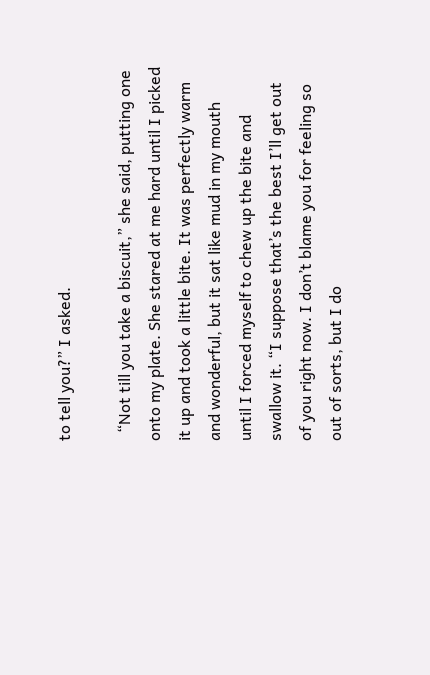to tell you?” I asked.

  “Not till you take a biscuit,” she said, putting one onto my plate. She stared at me hard until I picked it up and took a little bite. It was perfectly warm and wonderful, but it sat like mud in my mouth until I forced myself to chew up the bite and swallow it. “I suppose that’s the best I’ll get out of you right now. I don’t blame you for feeling so out of sorts, but I do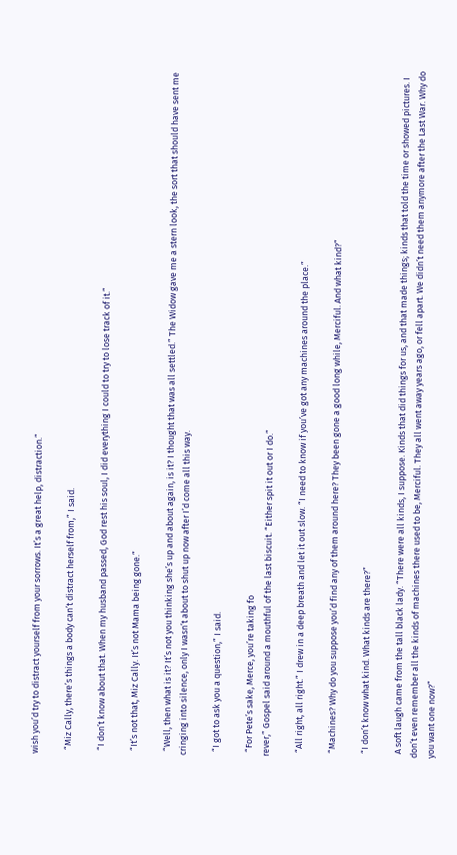wish you’d try to distract yourself from your sorrows. It’s a great help, distraction.”

  “Miz Cally, there’s things a body can’t distract herself from,” I said.

  “I don’t know about that. When my husband passed, God rest his soul, I did everything I could to try to lose track of it.”

  “It’s not that, Miz Cally. It’s not Mama being gone.”

  “Well, then what is it? It’s not you thinking she’s up and about again, is it? I thought that was all settled.” The Widow gave me a stern look, the sort that should have sent me cringing into silence, only I wasn’t about to shut up now after I’d come all this way.

  “I got to ask you a question,” I said.

  “For Pete’s sake, Merce, you’re taking fo
rever,” Gospel said around a mouthful of the last biscuit. “Either spit it out or I do.”

  “All right, all right.” I drew in a deep breath and let it out slow. “I need to know if you’ve got any machines around the place.”

  “Machines? Why do you suppose you’d find any of them around here? They been gone a good long while, Merciful. And what kind?”

  “I don’t know what kind. What kinds are there?”

  A soft laugh came from the tall black lady. “There were all kinds, I suppose. Kinds that did things for us, and that made things; kinds that told the time or showed pictures. I don’t even remember all the kinds of machines there used to be, Merciful. They all went away years ago, or fell apart. We didn’t need them anymore after the Last War. Why do you want one now?”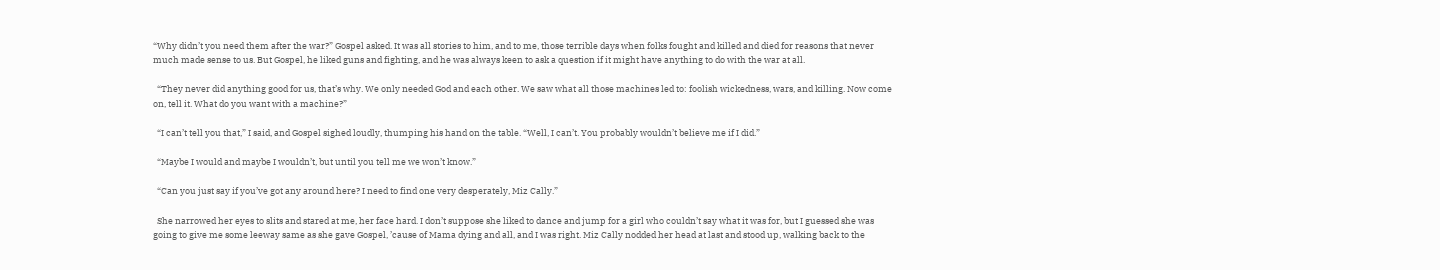“Why didn’t you need them after the war?” Gospel asked. It was all stories to him, and to me, those terrible days when folks fought and killed and died for reasons that never much made sense to us. But Gospel, he liked guns and fighting, and he was always keen to ask a question if it might have anything to do with the war at all.

  “They never did anything good for us, that’s why. We only needed God and each other. We saw what all those machines led to: foolish wickedness, wars, and killing. Now come on, tell it. What do you want with a machine?”

  “I can’t tell you that,” I said, and Gospel sighed loudly, thumping his hand on the table. “Well, I can’t. You probably wouldn’t believe me if I did.”

  “Maybe I would and maybe I wouldn’t, but until you tell me we won’t know.”

  “Can you just say if you’ve got any around here? I need to find one very desperately, Miz Cally.”

  She narrowed her eyes to slits and stared at me, her face hard. I don’t suppose she liked to dance and jump for a girl who couldn’t say what it was for, but I guessed she was going to give me some leeway same as she gave Gospel, ’cause of Mama dying and all, and I was right. Miz Cally nodded her head at last and stood up, walking back to the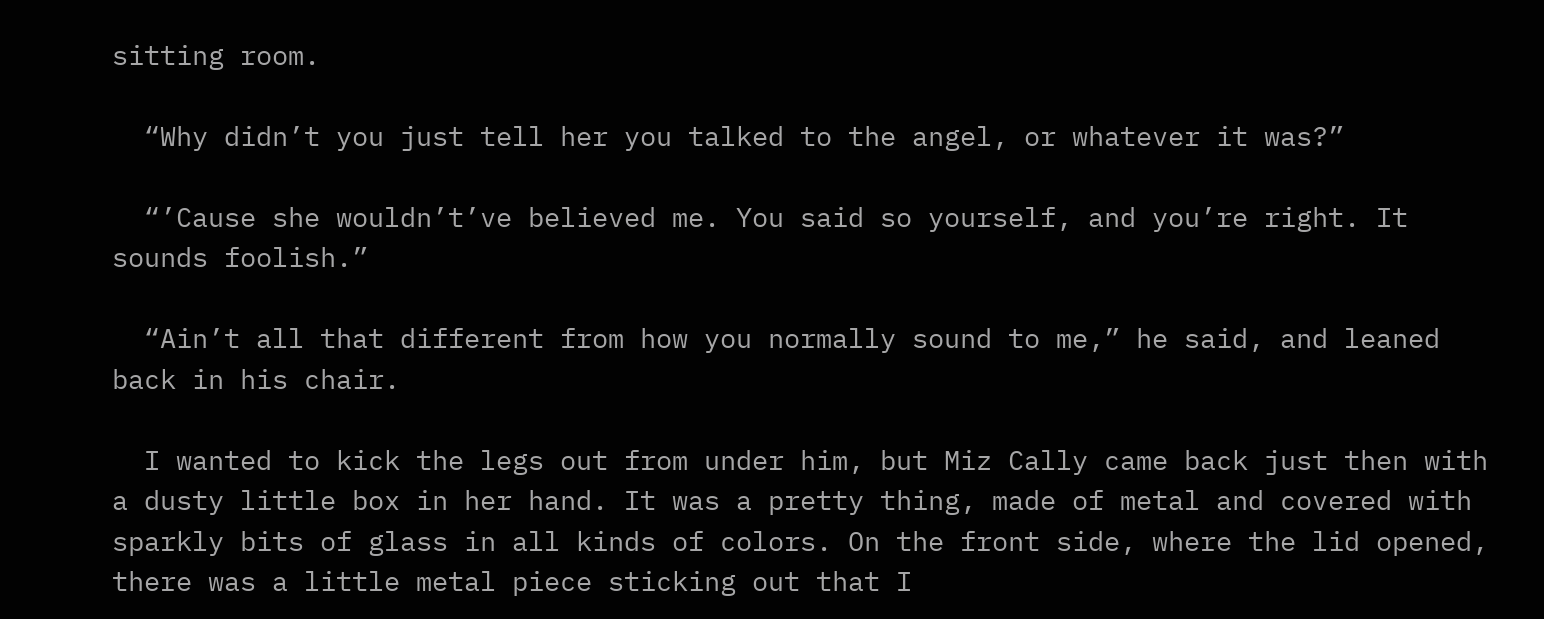sitting room.

  “Why didn’t you just tell her you talked to the angel, or whatever it was?”

  “’Cause she wouldn’t’ve believed me. You said so yourself, and you’re right. It sounds foolish.”

  “Ain’t all that different from how you normally sound to me,” he said, and leaned back in his chair.

  I wanted to kick the legs out from under him, but Miz Cally came back just then with a dusty little box in her hand. It was a pretty thing, made of metal and covered with sparkly bits of glass in all kinds of colors. On the front side, where the lid opened, there was a little metal piece sticking out that I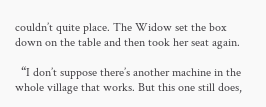couldn’t quite place. The Widow set the box down on the table and then took her seat again.

  “I don’t suppose there’s another machine in the whole village that works. But this one still does,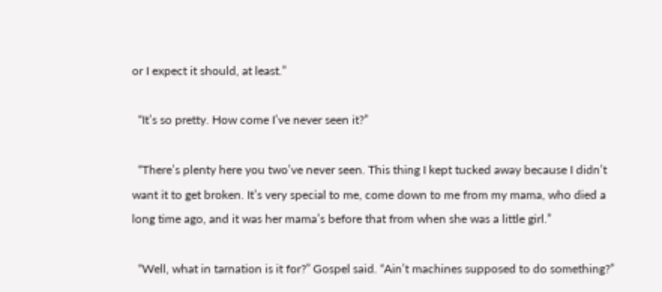or I expect it should, at least.”

  “It’s so pretty. How come I’ve never seen it?”

  “There’s plenty here you two’ve never seen. This thing I kept tucked away because I didn’t want it to get broken. It’s very special to me, come down to me from my mama, who died a long time ago, and it was her mama’s before that from when she was a little girl.”

  “Well, what in tarnation is it for?” Gospel said. “Ain’t machines supposed to do something?”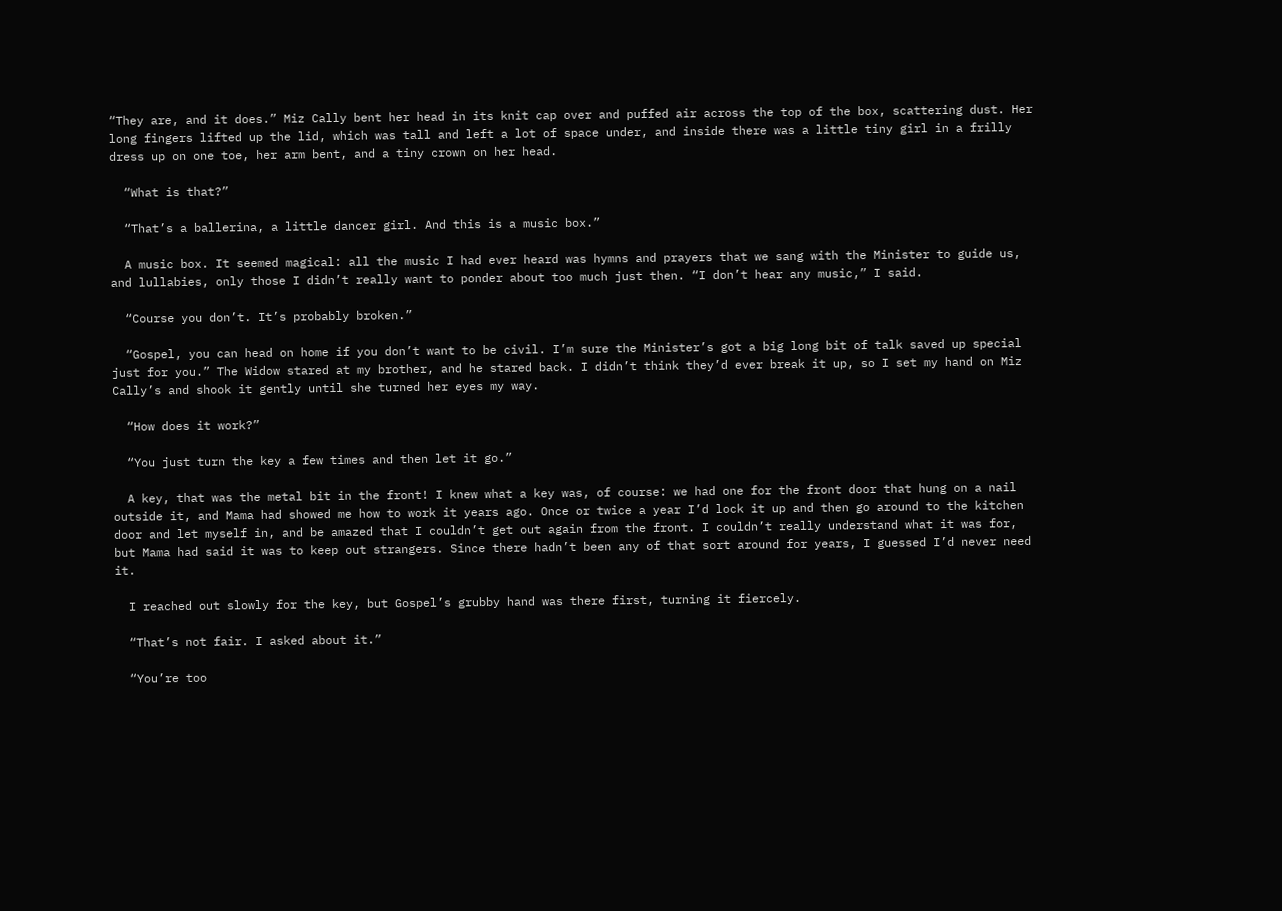“They are, and it does.” Miz Cally bent her head in its knit cap over and puffed air across the top of the box, scattering dust. Her long fingers lifted up the lid, which was tall and left a lot of space under, and inside there was a little tiny girl in a frilly dress up on one toe, her arm bent, and a tiny crown on her head.

  “What is that?”

  “That’s a ballerina, a little dancer girl. And this is a music box.”

  A music box. It seemed magical: all the music I had ever heard was hymns and prayers that we sang with the Minister to guide us, and lullabies, only those I didn’t really want to ponder about too much just then. “I don’t hear any music,” I said.

  “Course you don’t. It’s probably broken.”

  “Gospel, you can head on home if you don’t want to be civil. I’m sure the Minister’s got a big long bit of talk saved up special just for you.” The Widow stared at my brother, and he stared back. I didn’t think they’d ever break it up, so I set my hand on Miz Cally’s and shook it gently until she turned her eyes my way.

  “How does it work?”

  “You just turn the key a few times and then let it go.”

  A key, that was the metal bit in the front! I knew what a key was, of course: we had one for the front door that hung on a nail outside it, and Mama had showed me how to work it years ago. Once or twice a year I’d lock it up and then go around to the kitchen door and let myself in, and be amazed that I couldn’t get out again from the front. I couldn’t really understand what it was for, but Mama had said it was to keep out strangers. Since there hadn’t been any of that sort around for years, I guessed I’d never need it.

  I reached out slowly for the key, but Gospel’s grubby hand was there first, turning it fiercely.

  “That’s not fair. I asked about it.”

  “You’re too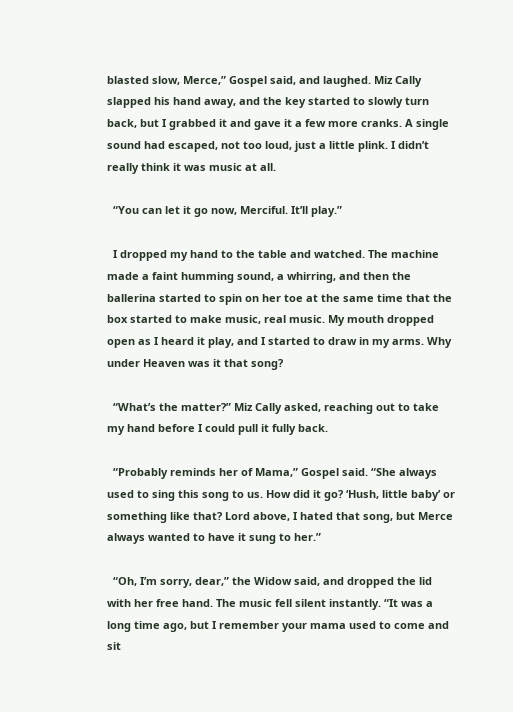blasted slow, Merce,” Gospel said, and laughed. Miz Cally slapped his hand away, and the key started to slowly turn back, but I grabbed it and gave it a few more cranks. A single sound had escaped, not too loud, just a little plink. I didn’t really think it was music at all.

  “You can let it go now, Merciful. It’ll play.”

  I dropped my hand to the table and watched. The machine made a faint humming sound, a whirring, and then the ballerina started to spin on her toe at the same time that the box started to make music, real music. My mouth dropped open as I heard it play, and I started to draw in my arms. Why under Heaven was it that song?

  “What’s the matter?” Miz Cally asked, reaching out to take my hand before I could pull it fully back.

  “Probably reminds her of Mama,” Gospel said. “She always used to sing this song to us. How did it go? ‘Hush, little baby’ or something like that? Lord above, I hated that song, but Merce always wanted to have it sung to her.”

  “Oh, I’m sorry, dear,” the Widow said, and dropped the lid with her free hand. The music fell silent instantly. “It was a long time ago, but I remember your mama used to come and sit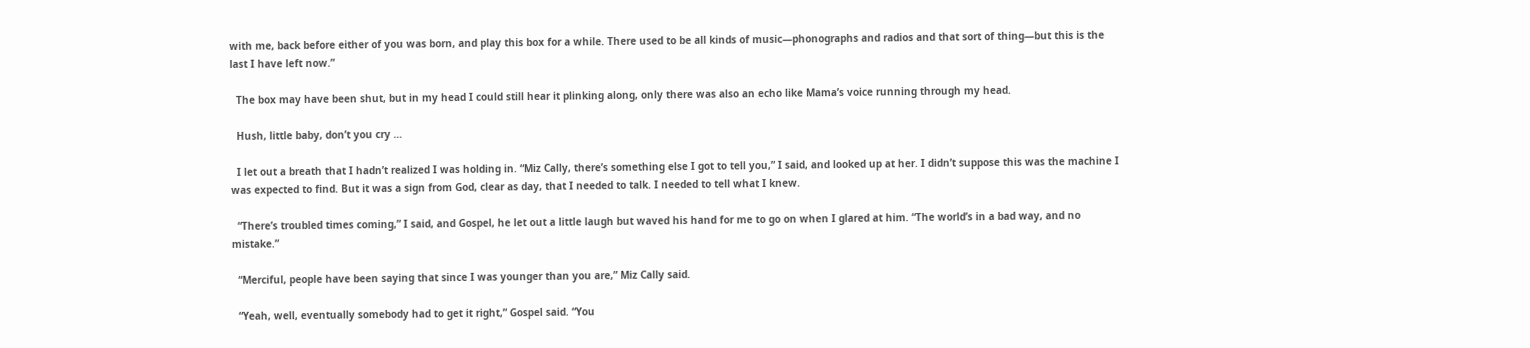with me, back before either of you was born, and play this box for a while. There used to be all kinds of music—phonographs and radios and that sort of thing—but this is the last I have left now.”

  The box may have been shut, but in my head I could still hear it plinking along, only there was also an echo like Mama’s voice running through my head.

  Hush, little baby, don’t you cry …

  I let out a breath that I hadn’t realized I was holding in. “Miz Cally, there’s something else I got to tell you,” I said, and looked up at her. I didn’t suppose this was the machine I was expected to find. But it was a sign from God, clear as day, that I needed to talk. I needed to tell what I knew.

  “There’s troubled times coming,” I said, and Gospel, he let out a little laugh but waved his hand for me to go on when I glared at him. “The world’s in a bad way, and no mistake.”

  “Merciful, people have been saying that since I was younger than you are,” Miz Cally said.

  “Yeah, well, eventually somebody had to get it right,” Gospel said. “You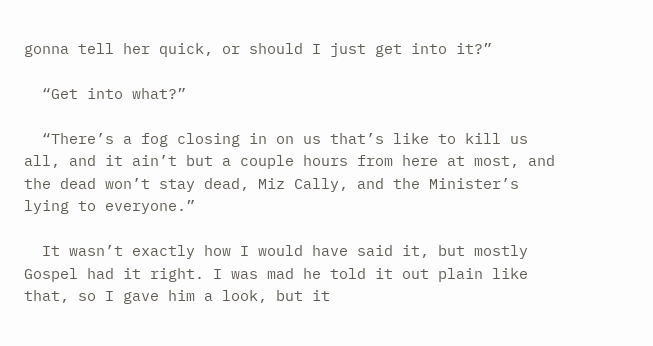gonna tell her quick, or should I just get into it?”

  “Get into what?”

  “There’s a fog closing in on us that’s like to kill us all, and it ain’t but a couple hours from here at most, and the dead won’t stay dead, Miz Cally, and the Minister’s lying to everyone.”

  It wasn’t exactly how I would have said it, but mostly Gospel had it right. I was mad he told it out plain like that, so I gave him a look, but it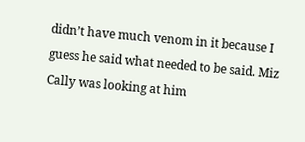didn’t have much venom in it because I guess he said what needed to be said. Miz Cally was looking at him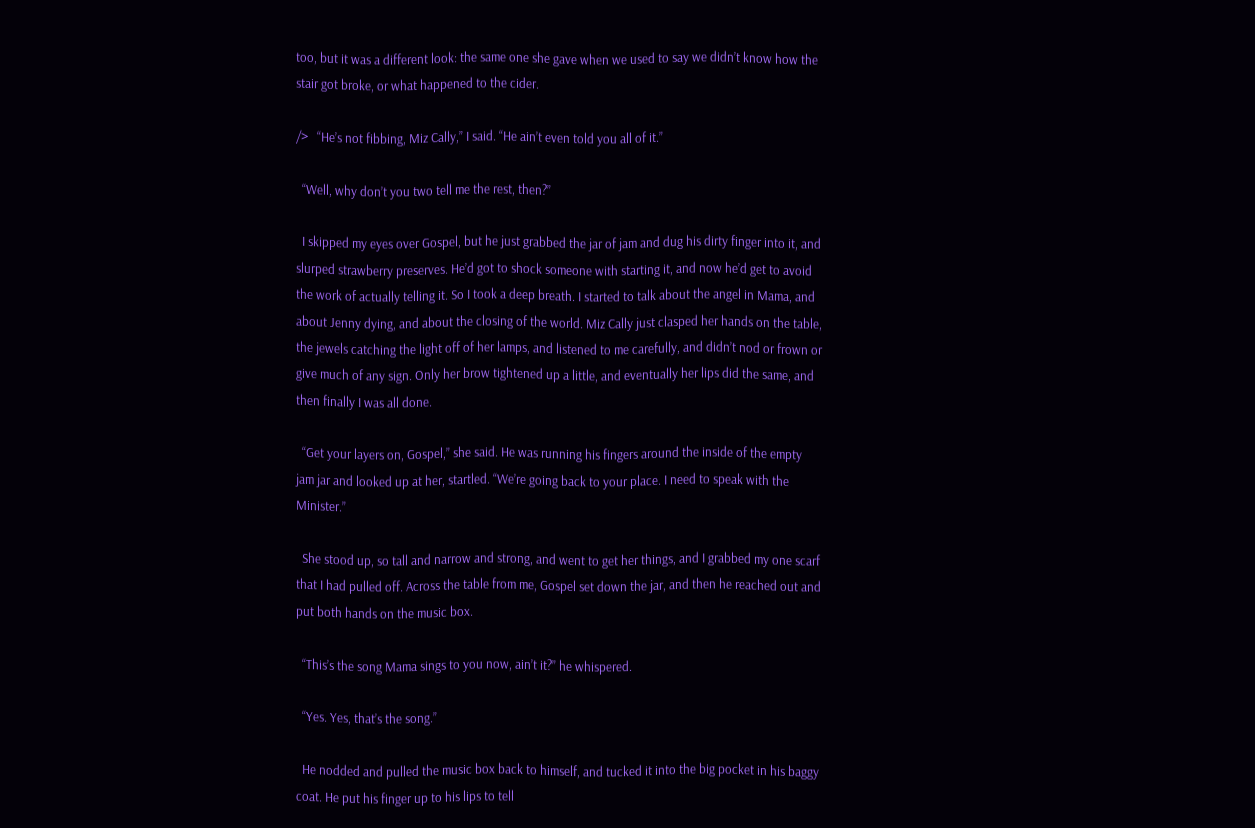too, but it was a different look: the same one she gave when we used to say we didn’t know how the stair got broke, or what happened to the cider.

/>   “He’s not fibbing, Miz Cally,” I said. “He ain’t even told you all of it.”

  “Well, why don’t you two tell me the rest, then?”

  I skipped my eyes over Gospel, but he just grabbed the jar of jam and dug his dirty finger into it, and slurped strawberry preserves. He’d got to shock someone with starting it, and now he’d get to avoid the work of actually telling it. So I took a deep breath. I started to talk about the angel in Mama, and about Jenny dying, and about the closing of the world. Miz Cally just clasped her hands on the table, the jewels catching the light off of her lamps, and listened to me carefully, and didn’t nod or frown or give much of any sign. Only her brow tightened up a little, and eventually her lips did the same, and then finally I was all done.

  “Get your layers on, Gospel,” she said. He was running his fingers around the inside of the empty jam jar and looked up at her, startled. “We’re going back to your place. I need to speak with the Minister.”

  She stood up, so tall and narrow and strong, and went to get her things, and I grabbed my one scarf that I had pulled off. Across the table from me, Gospel set down the jar, and then he reached out and put both hands on the music box.

  “This’s the song Mama sings to you now, ain’t it?” he whispered.

  “Yes. Yes, that’s the song.”

  He nodded and pulled the music box back to himself, and tucked it into the big pocket in his baggy coat. He put his finger up to his lips to tell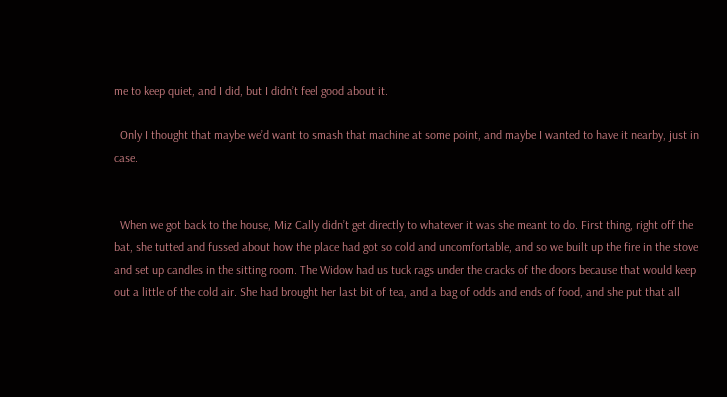me to keep quiet, and I did, but I didn’t feel good about it.

  Only I thought that maybe we’d want to smash that machine at some point, and maybe I wanted to have it nearby, just in case.


  When we got back to the house, Miz Cally didn’t get directly to whatever it was she meant to do. First thing, right off the bat, she tutted and fussed about how the place had got so cold and uncomfortable, and so we built up the fire in the stove and set up candles in the sitting room. The Widow had us tuck rags under the cracks of the doors because that would keep out a little of the cold air. She had brought her last bit of tea, and a bag of odds and ends of food, and she put that all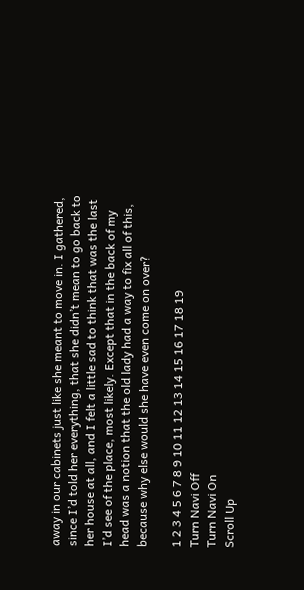away in our cabinets just like she meant to move in. I gathered, since I’d told her everything, that she didn’t mean to go back to her house at all, and I felt a little sad to think that was the last I’d see of the place, most likely. Except that in the back of my head was a notion that the old lady had a way to fix all of this, because why else would she have even come on over?

1 2 3 4 5 6 7 8 9 10 11 12 13 14 15 16 17 18 19
Turn Navi Off
Turn Navi On
Scroll Up